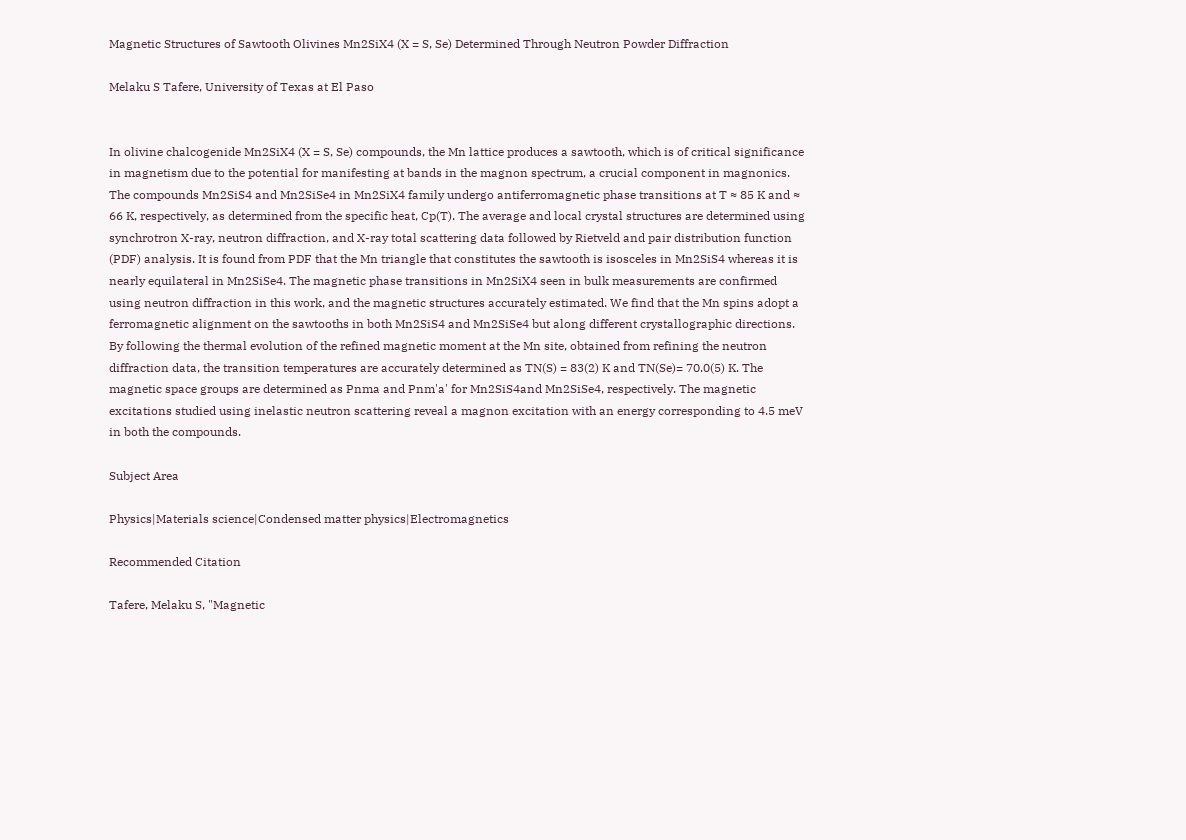Magnetic Structures of Sawtooth Olivines Mn2SiX4 (X = S, Se) Determined Through Neutron Powder Diffraction

Melaku S Tafere, University of Texas at El Paso


In olivine chalcogenide Mn2SiX4 (X = S, Se) compounds, the Mn lattice produces a sawtooth, which is of critical significance in magnetism due to the potential for manifesting at bands in the magnon spectrum, a crucial component in magnonics. The compounds Mn2SiS4 and Mn2SiSe4 in Mn2SiX4 family undergo antiferromagnetic phase transitions at T ≈ 85 K and ≈ 66 K, respectively, as determined from the specific heat, Cp(T). The average and local crystal structures are determined using synchrotron X-ray, neutron diffraction, and X-ray total scattering data followed by Rietveld and pair distribution function (PDF) analysis. It is found from PDF that the Mn triangle that constitutes the sawtooth is isosceles in Mn2SiS4 whereas it is nearly equilateral in Mn2SiSe4. The magnetic phase transitions in Mn2SiX4 seen in bulk measurements are confirmed using neutron diffraction in this work, and the magnetic structures accurately estimated. We find that the Mn spins adopt a ferromagnetic alignment on the sawtooths in both Mn2SiS4 and Mn2SiSe4 but along different crystallographic directions. By following the thermal evolution of the refined magnetic moment at the Mn site, obtained from refining the neutron diffraction data, the transition temperatures are accurately determined as TN(S) = 83(2) K and TN(Se)= 70.0(5) K. The magnetic space groups are determined as Pnma and Pnm'a' for Mn2SiS4and Mn2SiSe4, respectively. The magnetic excitations studied using inelastic neutron scattering reveal a magnon excitation with an energy corresponding to 4.5 meV in both the compounds.

Subject Area

Physics|Materials science|Condensed matter physics|Electromagnetics

Recommended Citation

Tafere, Melaku S, "Magnetic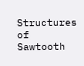Structures of Sawtooth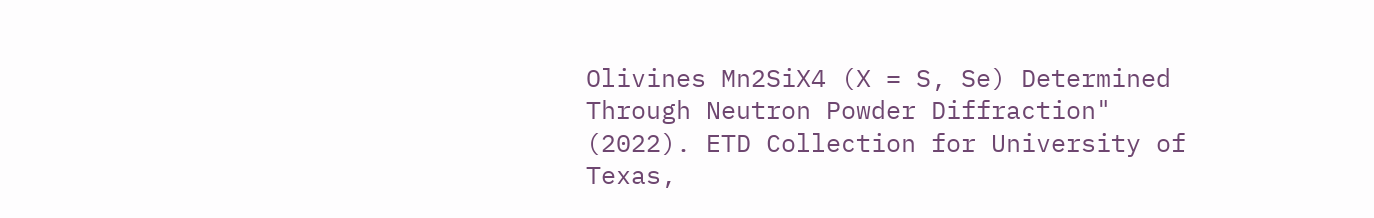Olivines Mn2SiX4 (X = S, Se) Determined Through Neutron Powder Diffraction" (2022). ETD Collection for University of Texas,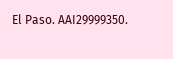El Paso. AAI29999350.